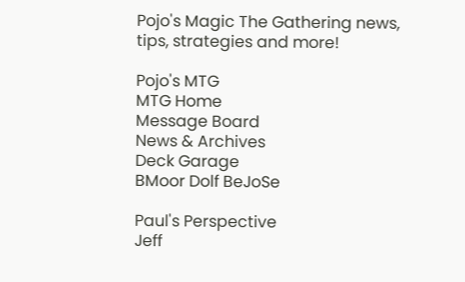Pojo's Magic The Gathering news, tips, strategies and more!

Pojo's MTG
MTG Home
Message Board
News & Archives
Deck Garage
BMoor Dolf BeJoSe

Paul's Perspective
Jeff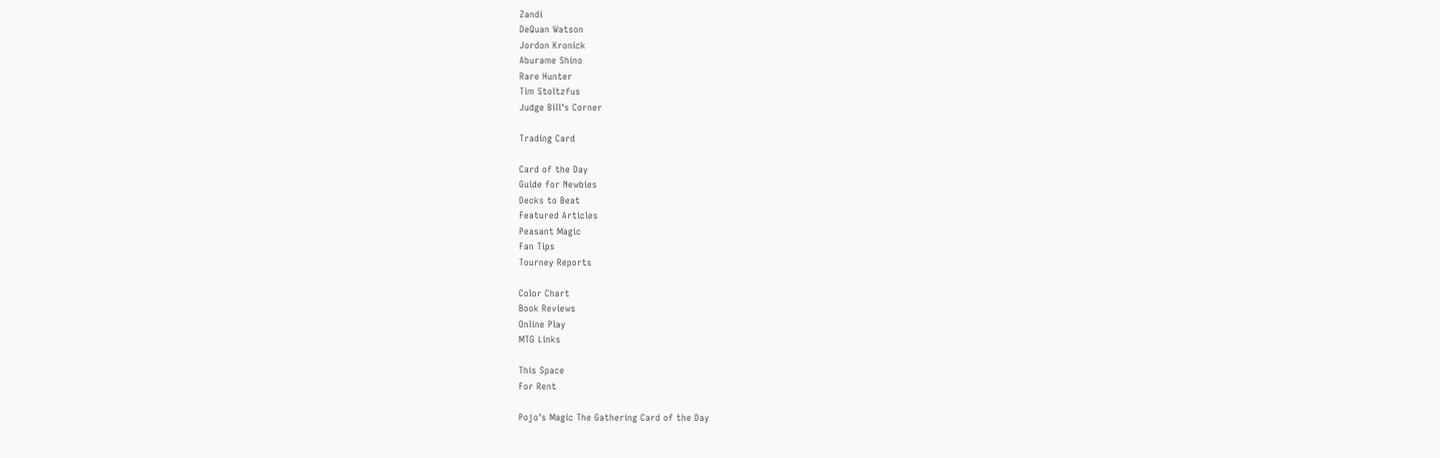Zandi
DeQuan Watson
Jordon Kronick
Aburame Shino
Rare Hunter
Tim Stoltzfus
Judge Bill's Corner

Trading Card

Card of the Day
Guide for Newbies
Decks to Beat
Featured Articles
Peasant Magic
Fan Tips
Tourney Reports

Color Chart
Book Reviews
Online Play
MTG Links

This Space
For Rent

Pojo's Magic The Gathering Card of the Day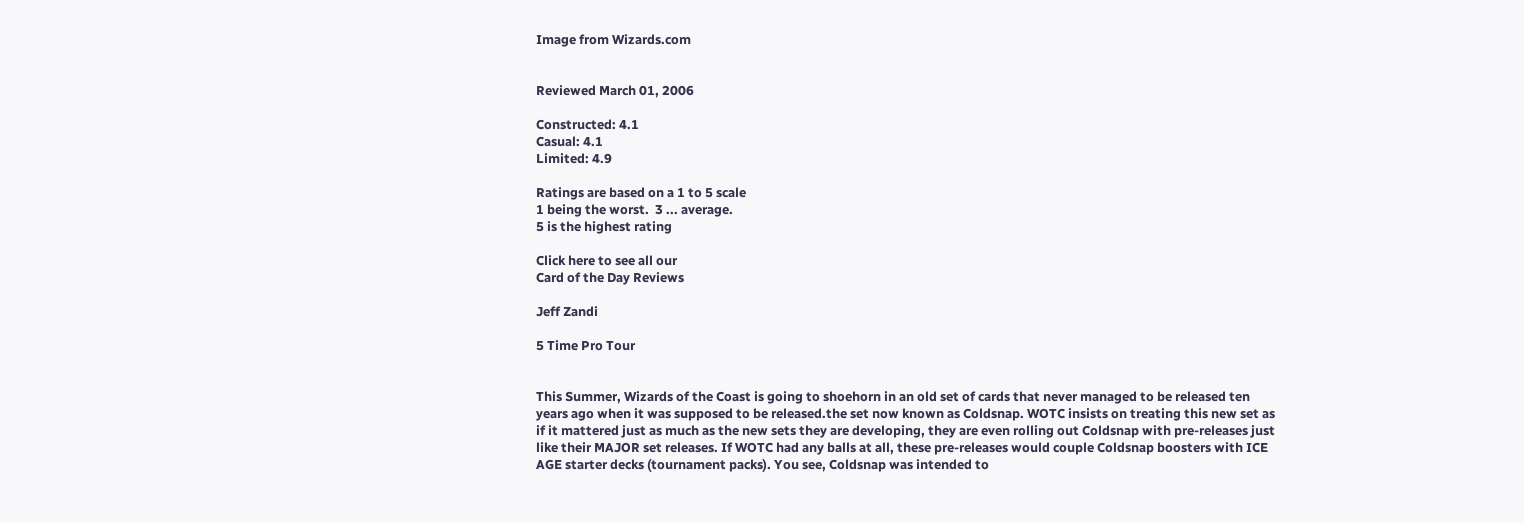Image from Wizards.com


Reviewed March 01, 2006

Constructed: 4.1
Casual: 4.1
Limited: 4.9

Ratings are based on a 1 to 5 scale
1 being the worst.  3 ... average.
5 is the highest rating

Click here to see all our
Card of the Day Reviews

Jeff Zandi

5 Time Pro Tour


This Summer, Wizards of the Coast is going to shoehorn in an old set of cards that never managed to be released ten years ago when it was supposed to be released.the set now known as Coldsnap. WOTC insists on treating this new set as if it mattered just as much as the new sets they are developing, they are even rolling out Coldsnap with pre-releases just like their MAJOR set releases. If WOTC had any balls at all, these pre-releases would couple Coldsnap boosters with ICE AGE starter decks (tournament packs). You see, Coldsnap was intended to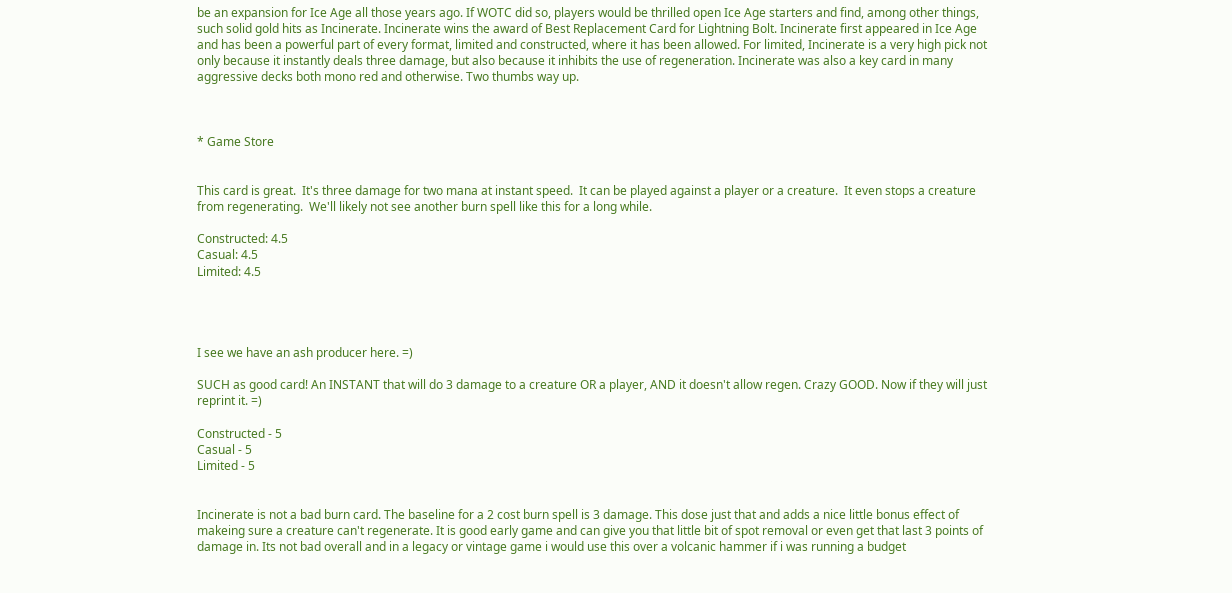be an expansion for Ice Age all those years ago. If WOTC did so, players would be thrilled open Ice Age starters and find, among other things, such solid gold hits as Incinerate. Incinerate wins the award of Best Replacement Card for Lightning Bolt. Incinerate first appeared in Ice Age and has been a powerful part of every format, limited and constructed, where it has been allowed. For limited, Incinerate is a very high pick not only because it instantly deals three damage, but also because it inhibits the use of regeneration. Incinerate was also a key card in many aggressive decks both mono red and otherwise. Two thumbs way up.



* Game Store


This card is great.  It's three damage for two mana at instant speed.  It can be played against a player or a creature.  It even stops a creature from regenerating.  We'll likely not see another burn spell like this for a long while.

Constructed: 4.5
Casual: 4.5
Limited: 4.5




I see we have an ash producer here. =)

SUCH as good card! An INSTANT that will do 3 damage to a creature OR a player, AND it doesn't allow regen. Crazy GOOD. Now if they will just reprint it. =)

Constructed - 5
Casual - 5
Limited - 5


Incinerate is not a bad burn card. The baseline for a 2 cost burn spell is 3 damage. This dose just that and adds a nice little bonus effect of makeing sure a creature can't regenerate. It is good early game and can give you that little bit of spot removal or even get that last 3 points of damage in. Its not bad overall and in a legacy or vintage game i would use this over a volcanic hammer if i was running a budget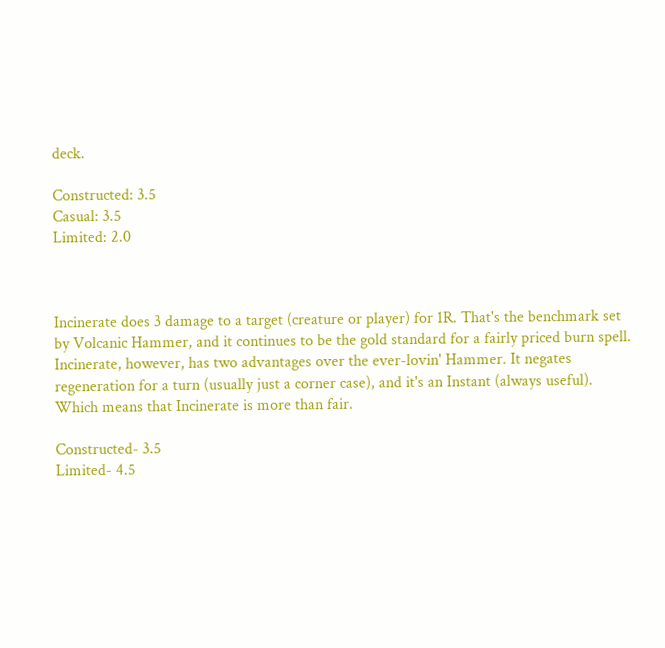deck.

Constructed: 3.5
Casual: 3.5
Limited: 2.0



Incinerate does 3 damage to a target (creature or player) for 1R. That's the benchmark set by Volcanic Hammer, and it continues to be the gold standard for a fairly priced burn spell. Incinerate, however, has two advantages over the ever-lovin' Hammer. It negates regeneration for a turn (usually just a corner case), and it's an Instant (always useful). Which means that Incinerate is more than fair.

Constructed- 3.5
Limited- 4.5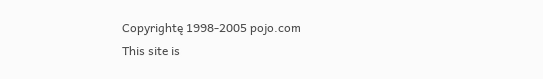Copyrightę 1998-2005 pojo.com
This site is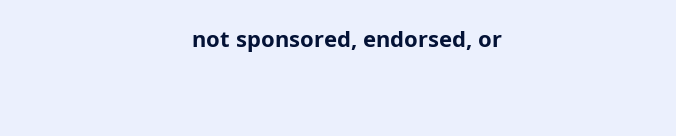not sponsored, endorsed, or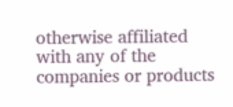otherwise affiliated with any of the companies or products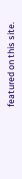featured on this site.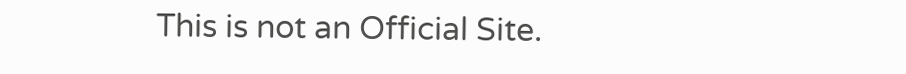This is not an Official Site.